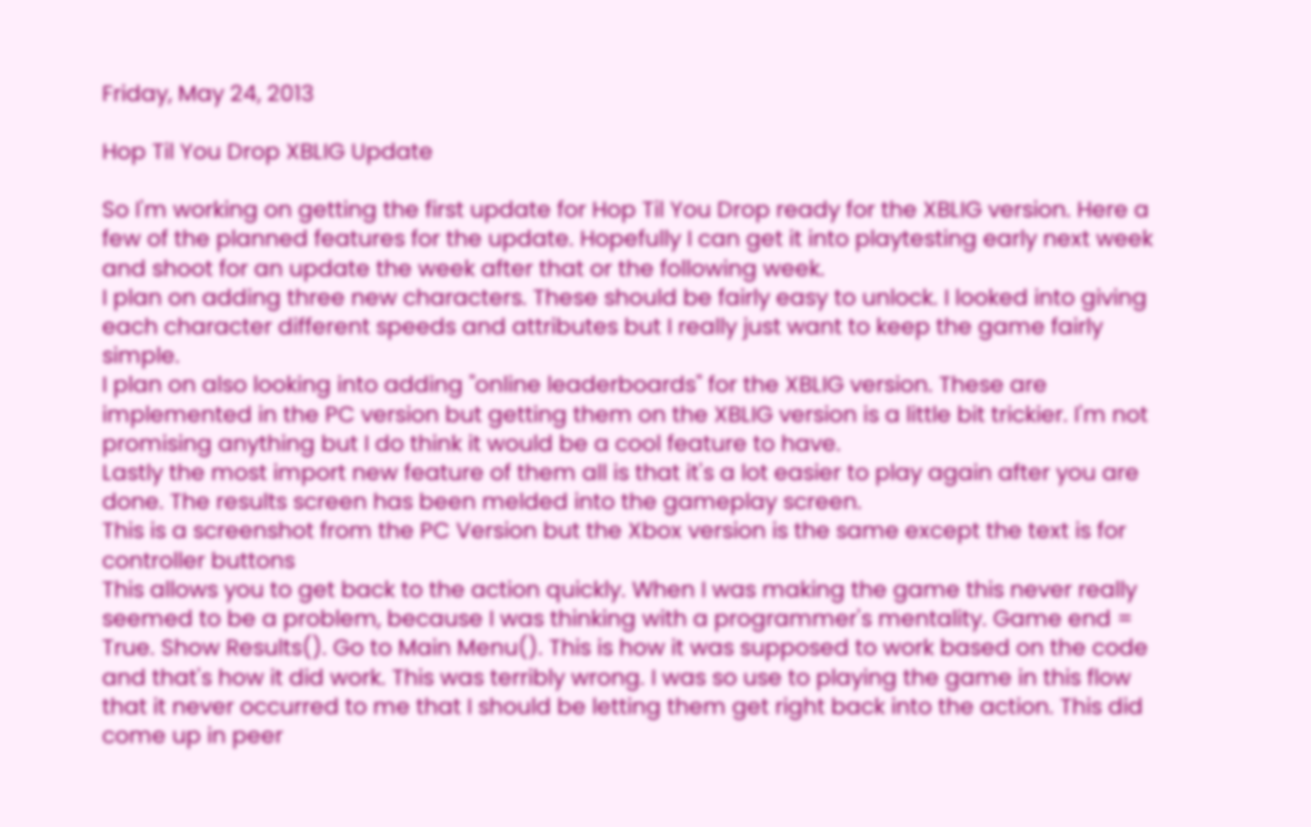Friday, May 24, 2013

Hop Til You Drop XBLIG Update

So I'm working on getting the first update for Hop Til You Drop ready for the XBLIG version. Here a few of the planned features for the update. Hopefully I can get it into playtesting early next week and shoot for an update the week after that or the following week.
I plan on adding three new characters. These should be fairly easy to unlock. I looked into giving each character different speeds and attributes but I really just want to keep the game fairly simple.
I plan on also looking into adding "online leaderboards" for the XBLIG version. These are implemented in the PC version but getting them on the XBLIG version is a little bit trickier. I'm not promising anything but I do think it would be a cool feature to have.
Lastly the most import new feature of them all is that it's a lot easier to play again after you are done. The results screen has been melded into the gameplay screen.
This is a screenshot from the PC Version but the Xbox version is the same except the text is for controller buttons
This allows you to get back to the action quickly. When I was making the game this never really seemed to be a problem, because I was thinking with a programmer's mentality. Game end = True. Show Results(). Go to Main Menu(). This is how it was supposed to work based on the code and that's how it did work. This was terribly wrong. I was so use to playing the game in this flow that it never occurred to me that I should be letting them get right back into the action. This did come up in peer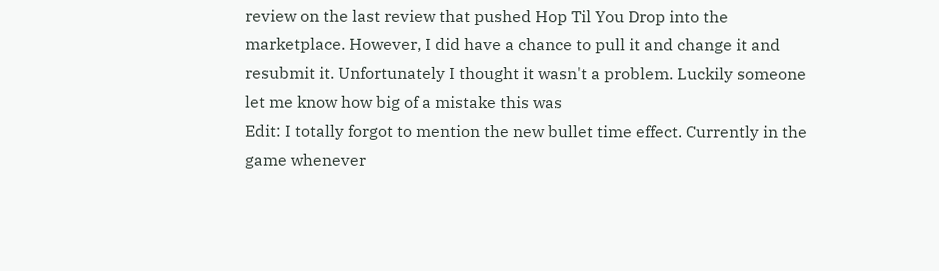review on the last review that pushed Hop Til You Drop into the marketplace. However, I did have a chance to pull it and change it and resubmit it. Unfortunately I thought it wasn't a problem. Luckily someone let me know how big of a mistake this was
Edit: I totally forgot to mention the new bullet time effect. Currently in the game whenever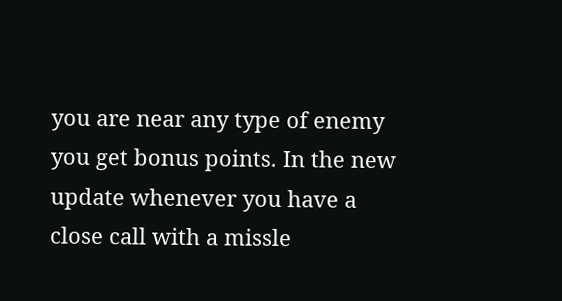you are near any type of enemy you get bonus points. In the new update whenever you have a close call with a missle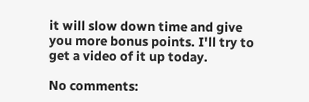it will slow down time and give you more bonus points. I'll try to get a video of it up today.

No comments: